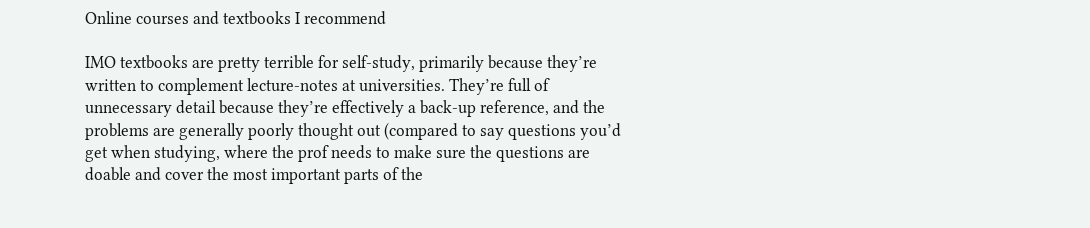Online courses and textbooks I recommend

IMO textbooks are pretty terrible for self-study, primarily because they’re written to complement lecture-notes at universities. They’re full of unnecessary detail because they’re effectively a back-up reference, and the problems are generally poorly thought out (compared to say questions you’d get when studying, where the prof needs to make sure the questions are doable and cover the most important parts of the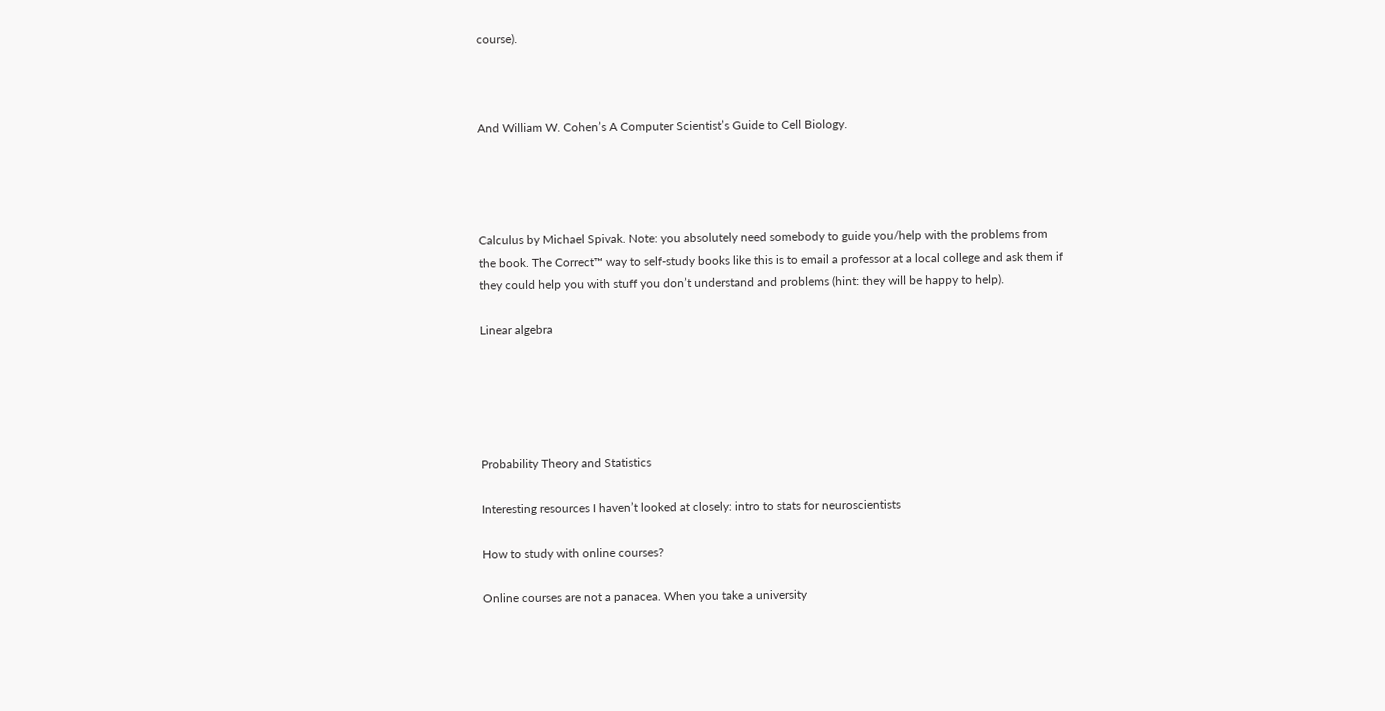course).



And William W. Cohen’s A Computer Scientist’s Guide to Cell Biology.




Calculus by Michael Spivak. Note: you absolutely need somebody to guide you/help with the problems from the book. The Correct™ way to self-study books like this is to email a professor at a local college and ask them if they could help you with stuff you don’t understand and problems (hint: they will be happy to help).

Linear algebra





Probability Theory and Statistics

Interesting resources I haven’t looked at closely: intro to stats for neuroscientists

How to study with online courses?

Online courses are not a panacea. When you take a university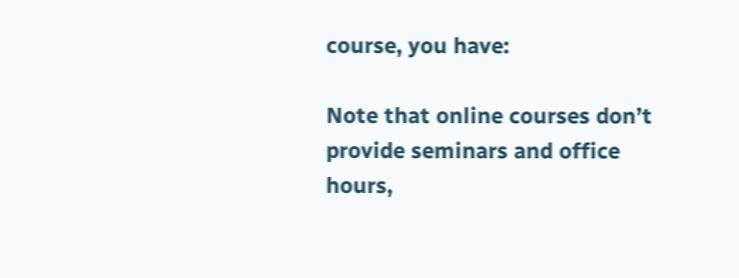course, you have:

Note that online courses don’t provide seminars and office hours,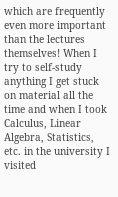which are frequently even more important than the lectures themselves! When I try to self-study anything I get stuck on material all the time and when I took Calculus, Linear Algebra, Statistics, etc. in the university I visited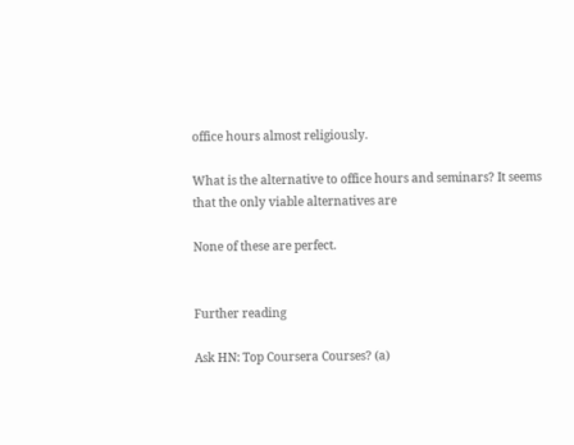office hours almost religiously.

What is the alternative to office hours and seminars? It seems that the only viable alternatives are

None of these are perfect.


Further reading

Ask HN: Top Coursera Courses? (a)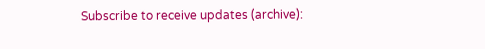Subscribe to receive updates (archive):